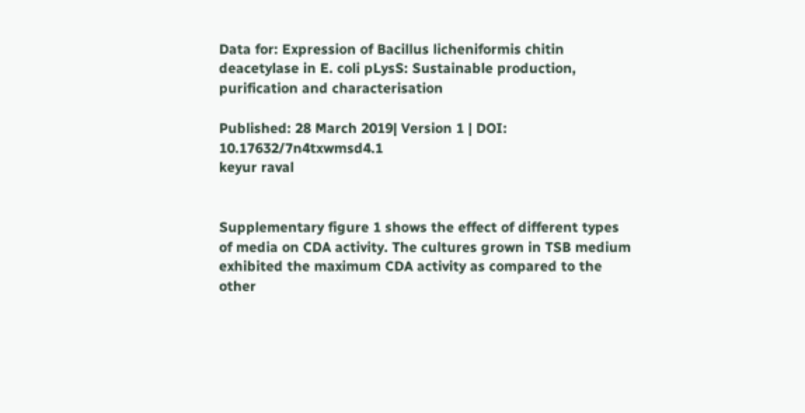Data for: Expression of Bacillus licheniformis chitin deacetylase in E. coli pLysS: Sustainable production, purification and characterisation

Published: 28 March 2019| Version 1 | DOI: 10.17632/7n4txwmsd4.1
keyur raval


Supplementary figure 1 shows the effect of different types of media on CDA activity. The cultures grown in TSB medium exhibited the maximum CDA activity as compared to the other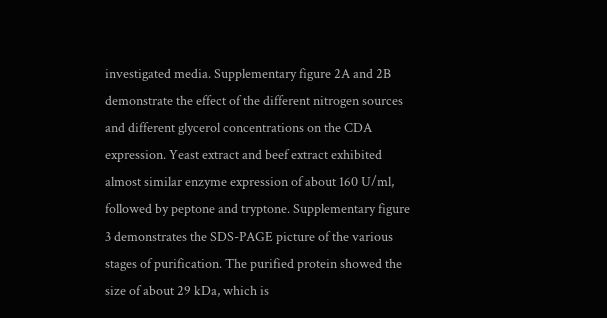investigated media. Supplementary figure 2A and 2B demonstrate the effect of the different nitrogen sources and different glycerol concentrations on the CDA expression. Yeast extract and beef extract exhibited almost similar enzyme expression of about 160 U/ml, followed by peptone and tryptone. Supplementary figure 3 demonstrates the SDS-PAGE picture of the various stages of purification. The purified protein showed the size of about 29 kDa, which is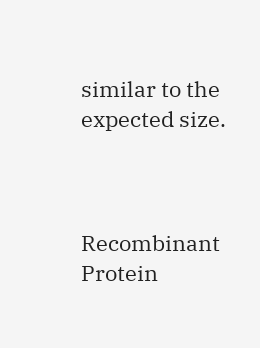similar to the expected size.



Recombinant Protein